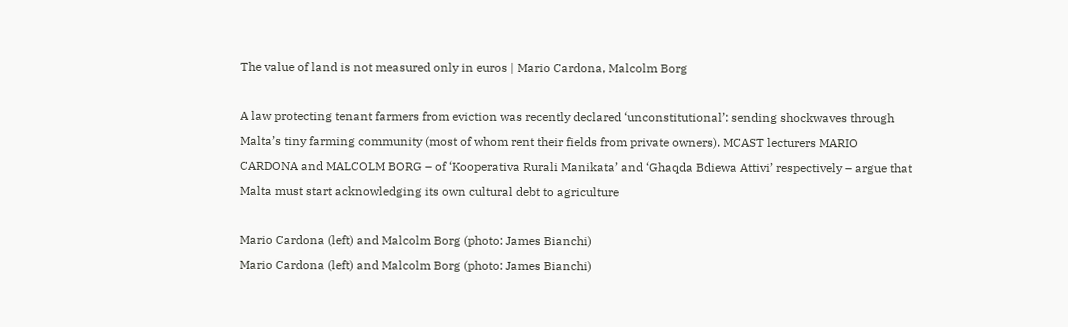The value of land is not measured only in euros | Mario Cardona, Malcolm Borg

A law protecting tenant farmers from eviction was recently declared ‘unconstitutional’: sending shockwaves through Malta’s tiny farming community (most of whom rent their fields from private owners). MCAST lecturers MARIO CARDONA and MALCOLM BORG – of ‘Kooperativa Rurali Manikata’ and ‘Ghaqda Bdiewa Attivi’ respectively – argue that Malta must start acknowledging its own cultural debt to agriculture

Mario Cardona (left) and Malcolm Borg (photo: James Bianchi)
Mario Cardona (left) and Malcolm Borg (photo: James Bianchi)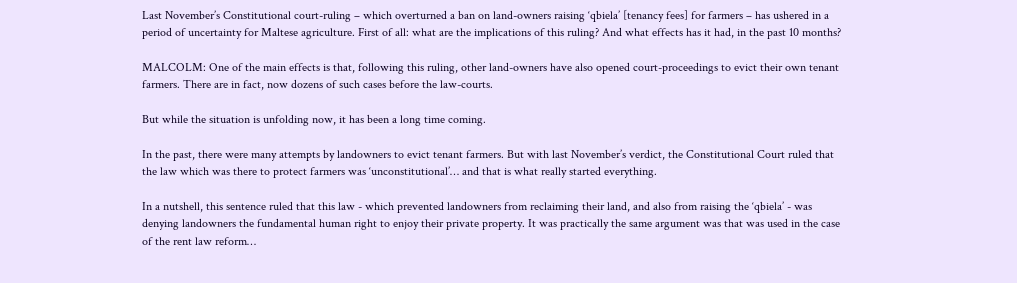Last November’s Constitutional court-ruling – which overturned a ban on land-owners raising ‘qbiela’ [tenancy fees] for farmers – has ushered in a period of uncertainty for Maltese agriculture. First of all: what are the implications of this ruling? And what effects has it had, in the past 10 months?

MALCOLM: One of the main effects is that, following this ruling, other land-owners have also opened court-proceedings to evict their own tenant farmers. There are in fact, now dozens of such cases before the law-courts.

But while the situation is unfolding now, it has been a long time coming.

In the past, there were many attempts by landowners to evict tenant farmers. But with last November’s verdict, the Constitutional Court ruled that the law which was there to protect farmers was ‘unconstitutional’… and that is what really started everything.

In a nutshell, this sentence ruled that this law - which prevented landowners from reclaiming their land, and also from raising the ‘qbiela’ - was denying landowners the fundamental human right to enjoy their private property. It was practically the same argument was that was used in the case of the rent law reform…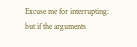Excuse me for interrupting: but if the arguments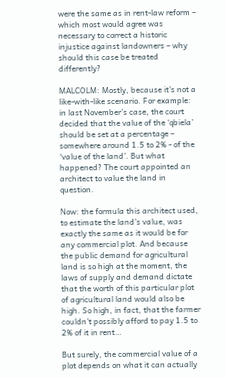were the same as in rent-law reform – which most would agree was necessary to correct a historic injustice against landowners – why should this case be treated differently?

MALCOLM: Mostly, because it’s not a like-with-like scenario. For example: in last November’s case, the court decided that the value of the ‘qbiela’ should be set at a percentage – somewhere around 1.5 to 2% - of the ‘value of the land’. But what happened? The court appointed an architect to value the land in question.

Now: the formula this architect used, to estimate the land’s value, was exactly the same as it would be for any commercial plot. And because the public demand for agricultural land is so high at the moment, the laws of supply and demand dictate that the worth of this particular plot of agricultural land would also be high. So high, in fact, that the farmer couldn’t possibly afford to pay 1.5 to 2% of it in rent…

But surely, the commercial value of a plot depends on what it can actually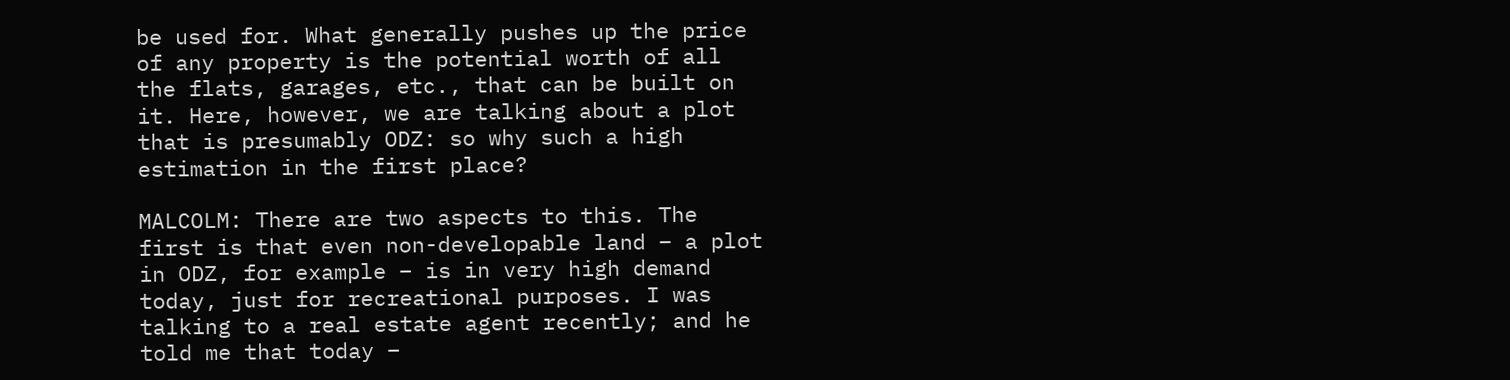be used for. What generally pushes up the price of any property is the potential worth of all the flats, garages, etc., that can be built on it. Here, however, we are talking about a plot that is presumably ODZ: so why such a high estimation in the first place?

MALCOLM: There are two aspects to this. The first is that even non-developable land – a plot in ODZ, for example – is in very high demand today, just for recreational purposes. I was talking to a real estate agent recently; and he told me that today –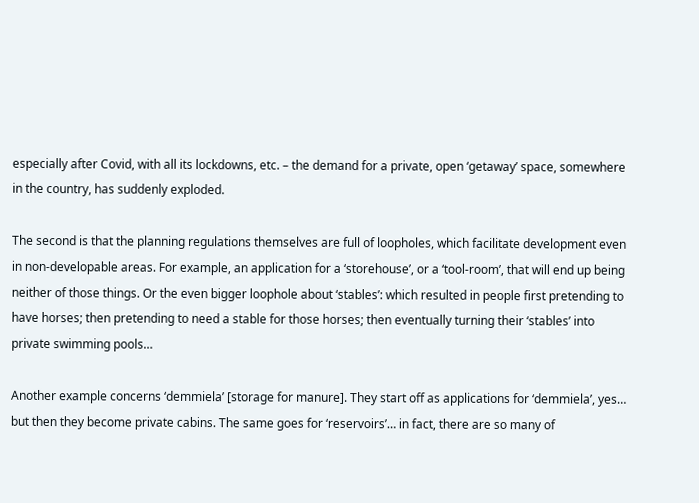especially after Covid, with all its lockdowns, etc. – the demand for a private, open ‘getaway’ space, somewhere in the country, has suddenly exploded.

The second is that the planning regulations themselves are full of loopholes, which facilitate development even in non-developable areas. For example, an application for a ‘storehouse’, or a ‘tool-room’, that will end up being neither of those things. Or the even bigger loophole about ‘stables’: which resulted in people first pretending to have horses; then pretending to need a stable for those horses; then eventually turning their ‘stables’ into private swimming pools…

Another example concerns ‘demmiela’ [storage for manure]. They start off as applications for ‘demmiela’, yes… but then they become private cabins. The same goes for ‘reservoirs’… in fact, there are so many of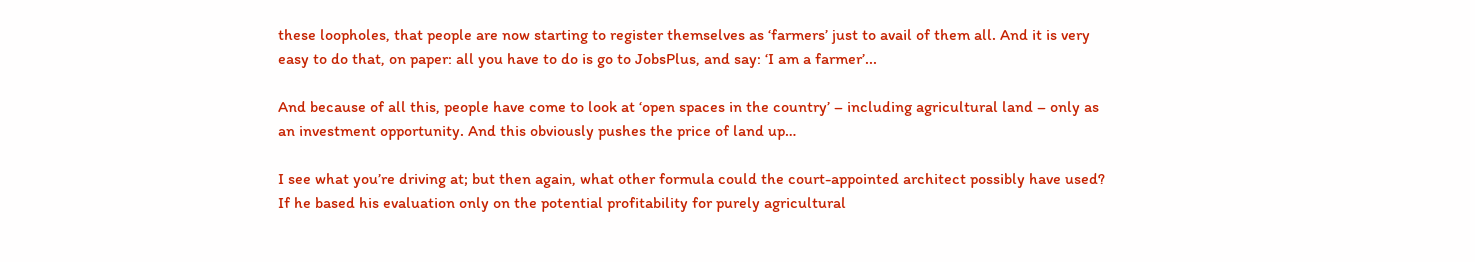these loopholes, that people are now starting to register themselves as ‘farmers’ just to avail of them all. And it is very easy to do that, on paper: all you have to do is go to JobsPlus, and say: ‘I am a farmer’...

And because of all this, people have come to look at ‘open spaces in the country’ – including agricultural land – only as an investment opportunity. And this obviously pushes the price of land up…

I see what you’re driving at; but then again, what other formula could the court-appointed architect possibly have used? If he based his evaluation only on the potential profitability for purely agricultural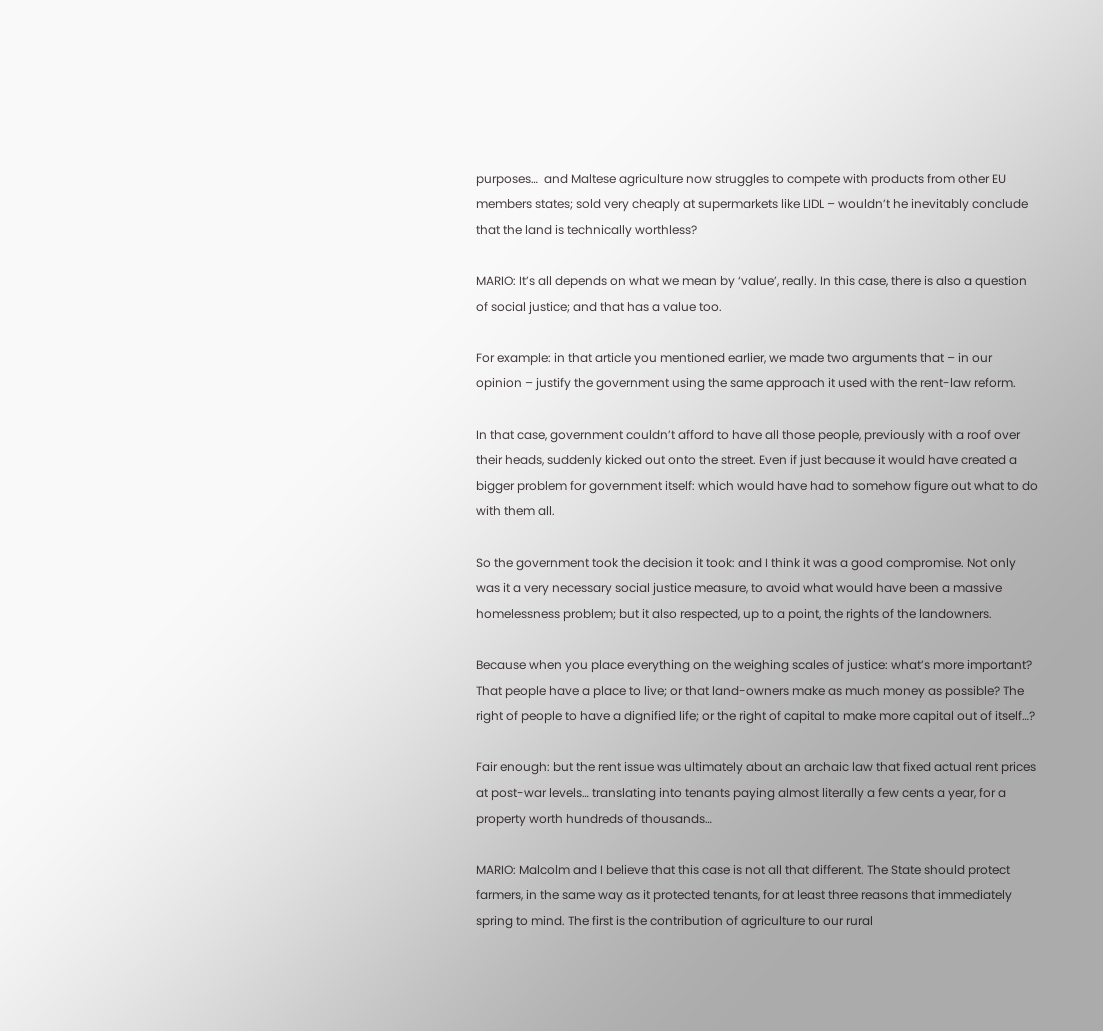purposes…  and Maltese agriculture now struggles to compete with products from other EU members states; sold very cheaply at supermarkets like LIDL – wouldn’t he inevitably conclude that the land is technically worthless?

MARIO: It’s all depends on what we mean by ‘value’, really. In this case, there is also a question of social justice; and that has a value too.

For example: in that article you mentioned earlier, we made two arguments that – in our opinion – justify the government using the same approach it used with the rent-law reform.

In that case, government couldn’t afford to have all those people, previously with a roof over their heads, suddenly kicked out onto the street. Even if just because it would have created a bigger problem for government itself: which would have had to somehow figure out what to do with them all.

So the government took the decision it took: and I think it was a good compromise. Not only was it a very necessary social justice measure, to avoid what would have been a massive homelessness problem; but it also respected, up to a point, the rights of the landowners.

Because when you place everything on the weighing scales of justice: what’s more important? That people have a place to live; or that land-owners make as much money as possible? The right of people to have a dignified life; or the right of capital to make more capital out of itself…?

Fair enough: but the rent issue was ultimately about an archaic law that fixed actual rent prices at post-war levels… translating into tenants paying almost literally a few cents a year, for a property worth hundreds of thousands…

MARIO: Malcolm and I believe that this case is not all that different. The State should protect farmers, in the same way as it protected tenants, for at least three reasons that immediately spring to mind. The first is the contribution of agriculture to our rural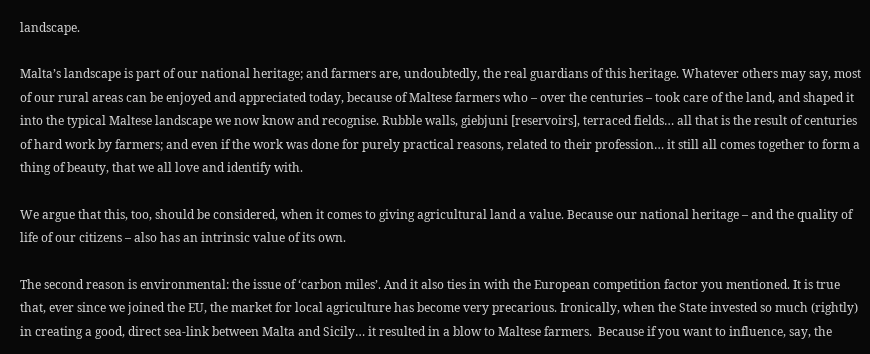landscape.

Malta’s landscape is part of our national heritage; and farmers are, undoubtedly, the real guardians of this heritage. Whatever others may say, most of our rural areas can be enjoyed and appreciated today, because of Maltese farmers who – over the centuries – took care of the land, and shaped it into the typical Maltese landscape we now know and recognise. Rubble walls, giebjuni [reservoirs], terraced fields… all that is the result of centuries of hard work by farmers; and even if the work was done for purely practical reasons, related to their profession… it still all comes together to form a thing of beauty, that we all love and identify with.

We argue that this, too, should be considered, when it comes to giving agricultural land a value. Because our national heritage – and the quality of life of our citizens – also has an intrinsic value of its own.

The second reason is environmental: the issue of ‘carbon miles’. And it also ties in with the European competition factor you mentioned. It is true that, ever since we joined the EU, the market for local agriculture has become very precarious. Ironically, when the State invested so much (rightly) in creating a good, direct sea-link between Malta and Sicily… it resulted in a blow to Maltese farmers.  Because if you want to influence, say, the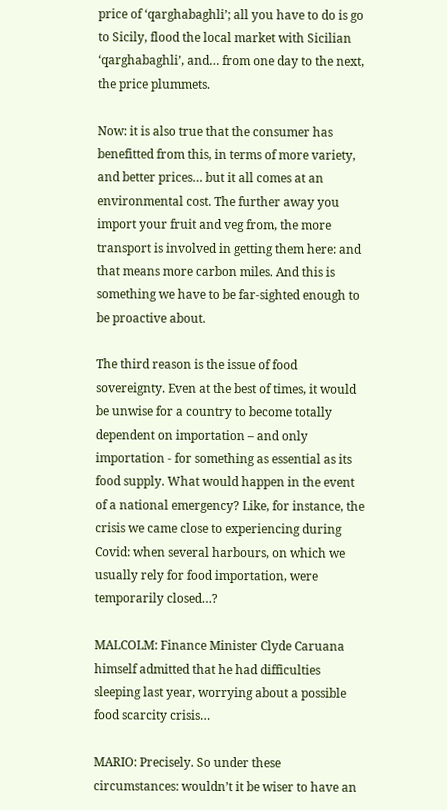price of ‘qarghabaghli’; all you have to do is go to Sicily, flood the local market with Sicilian ‘qarghabaghli’, and… from one day to the next, the price plummets.

Now: it is also true that the consumer has benefitted from this, in terms of more variety, and better prices… but it all comes at an environmental cost. The further away you import your fruit and veg from, the more transport is involved in getting them here: and that means more carbon miles. And this is something we have to be far-sighted enough to be proactive about.

The third reason is the issue of food sovereignty. Even at the best of times, it would be unwise for a country to become totally dependent on importation – and only importation - for something as essential as its food supply. What would happen in the event of a national emergency? Like, for instance, the crisis we came close to experiencing during Covid: when several harbours, on which we usually rely for food importation, were temporarily closed…?

MALCOLM: Finance Minister Clyde Caruana himself admitted that he had difficulties sleeping last year, worrying about a possible food scarcity crisis…

MARIO: Precisely. So under these circumstances: wouldn’t it be wiser to have an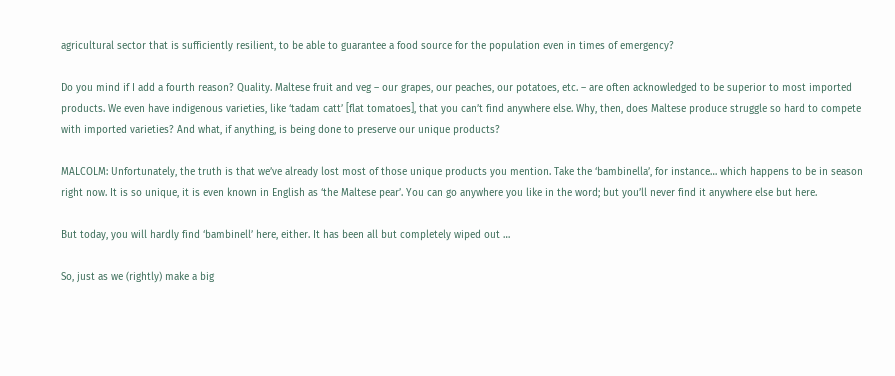agricultural sector that is sufficiently resilient, to be able to guarantee a food source for the population even in times of emergency?

Do you mind if I add a fourth reason? Quality. Maltese fruit and veg – our grapes, our peaches, our potatoes, etc. – are often acknowledged to be superior to most imported products. We even have indigenous varieties, like ‘tadam catt’ [flat tomatoes], that you can’t find anywhere else. Why, then, does Maltese produce struggle so hard to compete with imported varieties? And what, if anything, is being done to preserve our unique products?

MALCOLM: Unfortunately, the truth is that we’ve already lost most of those unique products you mention. Take the ‘bambinella’, for instance… which happens to be in season right now. It is so unique, it is even known in English as ‘the Maltese pear’. You can go anywhere you like in the word; but you’ll never find it anywhere else but here.

But today, you will hardly find ‘bambinell’ here, either. It has been all but completely wiped out …

So, just as we (rightly) make a big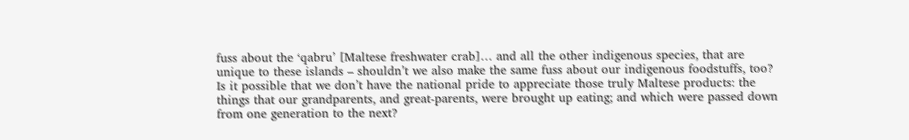fuss about the ‘qabru’ [Maltese freshwater crab]… and all the other indigenous species, that are unique to these islands – shouldn’t we also make the same fuss about our indigenous foodstuffs, too? Is it possible that we don’t have the national pride to appreciate those truly Maltese products: the things that our grandparents, and great-parents, were brought up eating; and which were passed down from one generation to the next?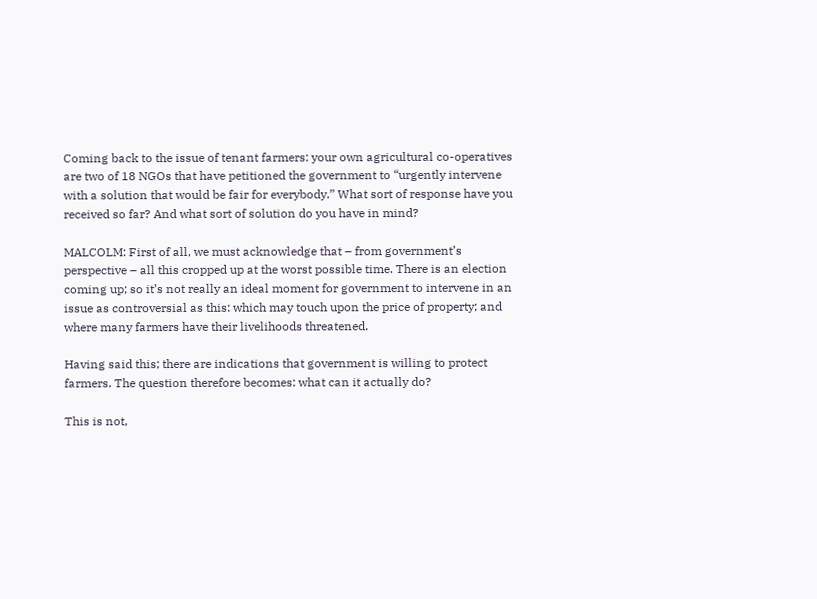Coming back to the issue of tenant farmers: your own agricultural co-operatives are two of 18 NGOs that have petitioned the government to “urgently intervene with a solution that would be fair for everybody.” What sort of response have you received so far? And what sort of solution do you have in mind?

MALCOLM: First of all, we must acknowledge that – from government’s perspective – all this cropped up at the worst possible time. There is an election coming up; so it’s not really an ideal moment for government to intervene in an issue as controversial as this: which may touch upon the price of property; and where many farmers have their livelihoods threatened.

Having said this; there are indications that government is willing to protect farmers. The question therefore becomes: what can it actually do?

This is not,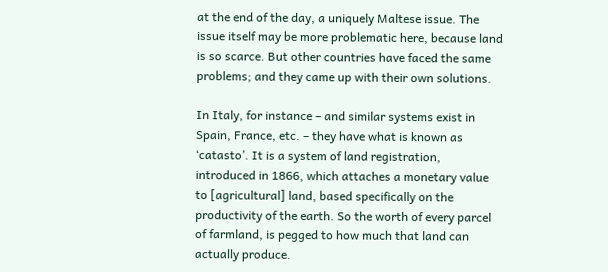at the end of the day, a uniquely Maltese issue. The issue itself may be more problematic here, because land is so scarce. But other countries have faced the same problems; and they came up with their own solutions.

In Italy, for instance – and similar systems exist in Spain, France, etc. – they have what is known as ‘catasto’. It is a system of land registration, introduced in 1866, which attaches a monetary value to [agricultural] land, based specifically on the productivity of the earth. So the worth of every parcel of farmland, is pegged to how much that land can actually produce.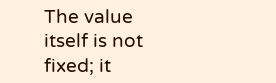The value itself is not fixed; it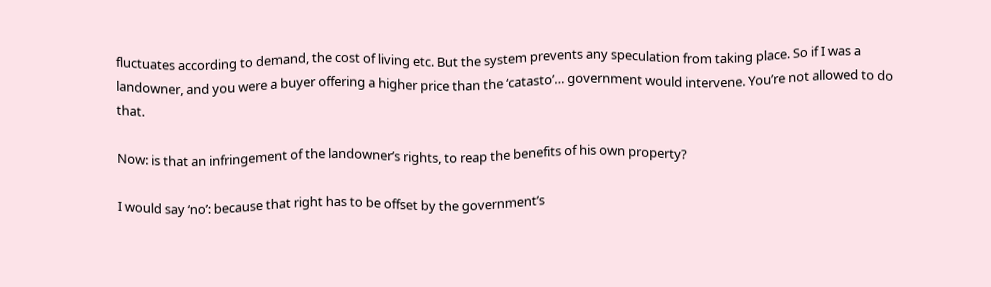fluctuates according to demand, the cost of living etc. But the system prevents any speculation from taking place. So if I was a landowner, and you were a buyer offering a higher price than the ‘catasto’… government would intervene. You’re not allowed to do that.

Now: is that an infringement of the landowner’s rights, to reap the benefits of his own property?

I would say ‘no’: because that right has to be offset by the government’s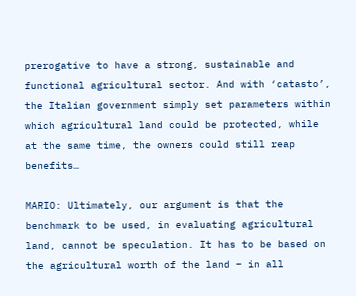prerogative to have a strong, sustainable and functional agricultural sector. And with ‘catasto’, the Italian government simply set parameters within which agricultural land could be protected, while at the same time, the owners could still reap benefits…

MARIO: Ultimately, our argument is that the benchmark to be used, in evaluating agricultural land, cannot be speculation. It has to be based on the agricultural worth of the land – in all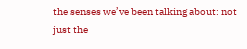the senses we’ve been talking about: not just the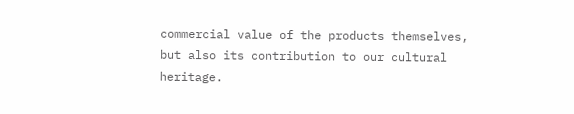commercial value of the products themselves, but also its contribution to our cultural heritage.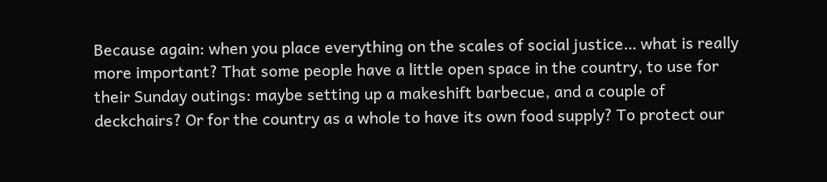Because again: when you place everything on the scales of social justice… what is really more important? That some people have a little open space in the country, to use for their Sunday outings: maybe setting up a makeshift barbecue, and a couple of deckchairs? Or for the country as a whole to have its own food supply? To protect our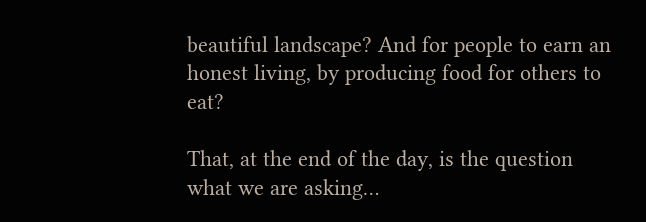beautiful landscape? And for people to earn an honest living, by producing food for others to eat?

That, at the end of the day, is the question what we are asking…